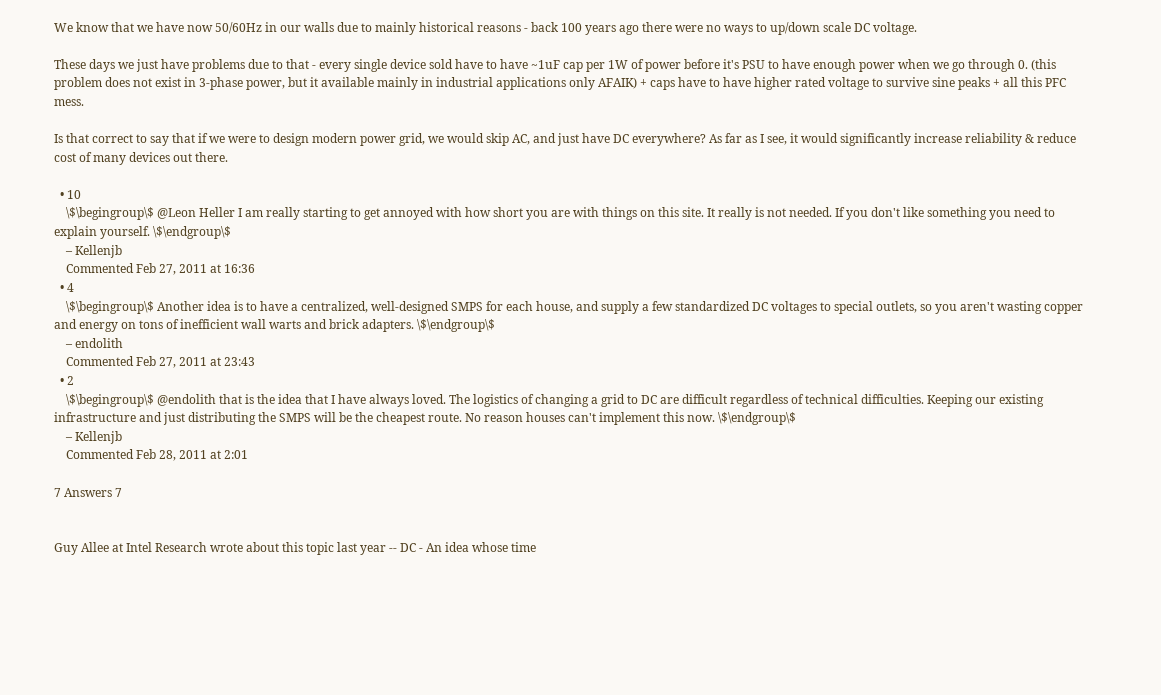We know that we have now 50/60Hz in our walls due to mainly historical reasons - back 100 years ago there were no ways to up/down scale DC voltage.

These days we just have problems due to that - every single device sold have to have ~1uF cap per 1W of power before it's PSU to have enough power when we go through 0. (this problem does not exist in 3-phase power, but it available mainly in industrial applications only AFAIK) + caps have to have higher rated voltage to survive sine peaks + all this PFC mess.

Is that correct to say that if we were to design modern power grid, we would skip AC, and just have DC everywhere? As far as I see, it would significantly increase reliability & reduce cost of many devices out there.

  • 10
    \$\begingroup\$ @Leon Heller I am really starting to get annoyed with how short you are with things on this site. It really is not needed. If you don't like something you need to explain yourself. \$\endgroup\$
    – Kellenjb
    Commented Feb 27, 2011 at 16:36
  • 4
    \$\begingroup\$ Another idea is to have a centralized, well-designed SMPS for each house, and supply a few standardized DC voltages to special outlets, so you aren't wasting copper and energy on tons of inefficient wall warts and brick adapters. \$\endgroup\$
    – endolith
    Commented Feb 27, 2011 at 23:43
  • 2
    \$\begingroup\$ @endolith that is the idea that I have always loved. The logistics of changing a grid to DC are difficult regardless of technical difficulties. Keeping our existing infrastructure and just distributing the SMPS will be the cheapest route. No reason houses can't implement this now. \$\endgroup\$
    – Kellenjb
    Commented Feb 28, 2011 at 2:01

7 Answers 7


Guy Allee at Intel Research wrote about this topic last year -- DC - An idea whose time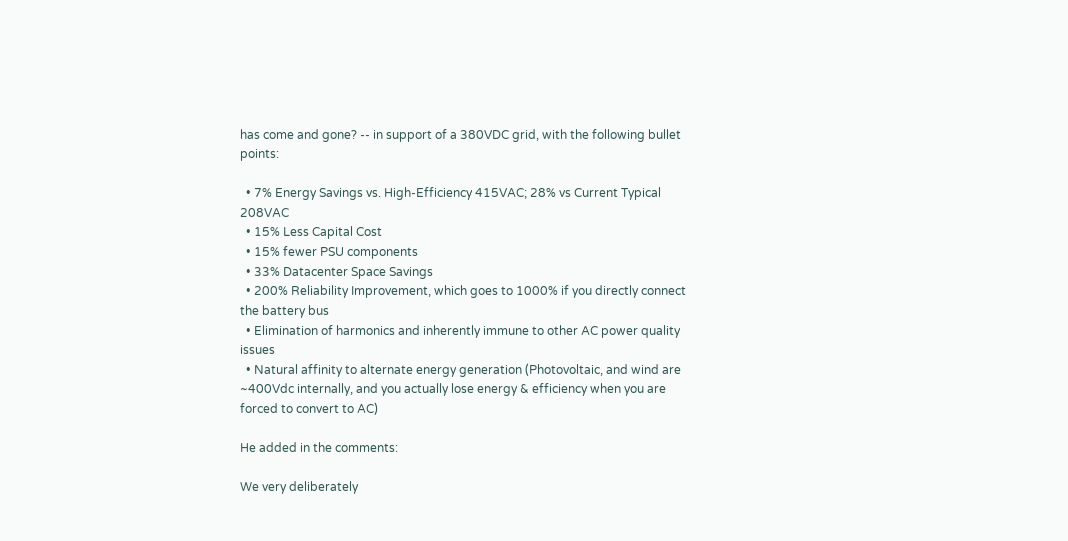has come and gone? -- in support of a 380VDC grid, with the following bullet points:

  • 7% Energy Savings vs. High-Efficiency 415VAC; 28% vs Current Typical 208VAC
  • 15% Less Capital Cost
  • 15% fewer PSU components
  • 33% Datacenter Space Savings
  • 200% Reliability Improvement, which goes to 1000% if you directly connect the battery bus
  • Elimination of harmonics and inherently immune to other AC power quality issues
  • Natural affinity to alternate energy generation (Photovoltaic, and wind are ~400Vdc internally, and you actually lose energy & efficiency when you are forced to convert to AC)

He added in the comments:

We very deliberately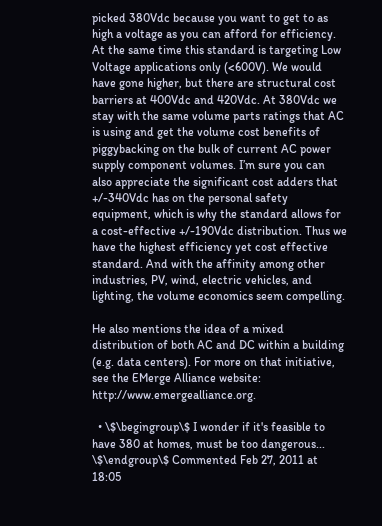picked 380Vdc because you want to get to as high a voltage as you can afford for efficiency. At the same time this standard is targeting Low Voltage applications only (<600V). We would have gone higher, but there are structural cost barriers at 400Vdc and 420Vdc. At 380Vdc we stay with the same volume parts ratings that AC is using and get the volume cost benefits of piggybacking on the bulk of current AC power supply component volumes. I’m sure you can also appreciate the significant cost adders that +/-340Vdc has on the personal safety equipment, which is why the standard allows for a cost-effective +/-190Vdc distribution. Thus we have the highest efficiency yet cost effective standard. And with the affinity among other industries, PV, wind, electric vehicles, and lighting, the volume economics seem compelling.

He also mentions the idea of a mixed distribution of both AC and DC within a building (e.g. data centers). For more on that initiative, see the EMerge Alliance website: http://www.emergealliance.org.

  • \$\begingroup\$ I wonder if it's feasible to have 380 at homes, must be too dangerous... \$\endgroup\$ Commented Feb 27, 2011 at 18:05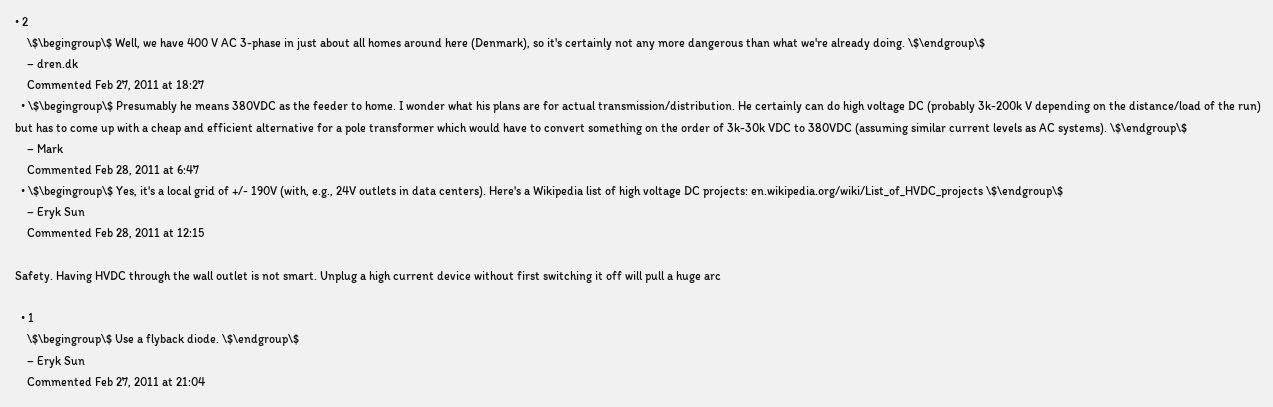• 2
    \$\begingroup\$ Well, we have 400 V AC 3-phase in just about all homes around here (Denmark), so it's certainly not any more dangerous than what we're already doing. \$\endgroup\$
    – dren.dk
    Commented Feb 27, 2011 at 18:27
  • \$\begingroup\$ Presumably he means 380VDC as the feeder to home. I wonder what his plans are for actual transmission/distribution. He certainly can do high voltage DC (probably 3k-200k V depending on the distance/load of the run) but has to come up with a cheap and efficient alternative for a pole transformer which would have to convert something on the order of 3k-30k VDC to 380VDC (assuming similar current levels as AC systems). \$\endgroup\$
    – Mark
    Commented Feb 28, 2011 at 6:47
  • \$\begingroup\$ Yes, it's a local grid of +/- 190V (with, e.g., 24V outlets in data centers). Here's a Wikipedia list of high voltage DC projects: en.wikipedia.org/wiki/List_of_HVDC_projects \$\endgroup\$
    – Eryk Sun
    Commented Feb 28, 2011 at 12:15

Safety. Having HVDC through the wall outlet is not smart. Unplug a high current device without first switching it off will pull a huge arc

  • 1
    \$\begingroup\$ Use a flyback diode. \$\endgroup\$
    – Eryk Sun
    Commented Feb 27, 2011 at 21:04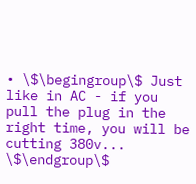• \$\begingroup\$ Just like in AC - if you pull the plug in the right time, you will be cutting 380v... \$\endgroup\$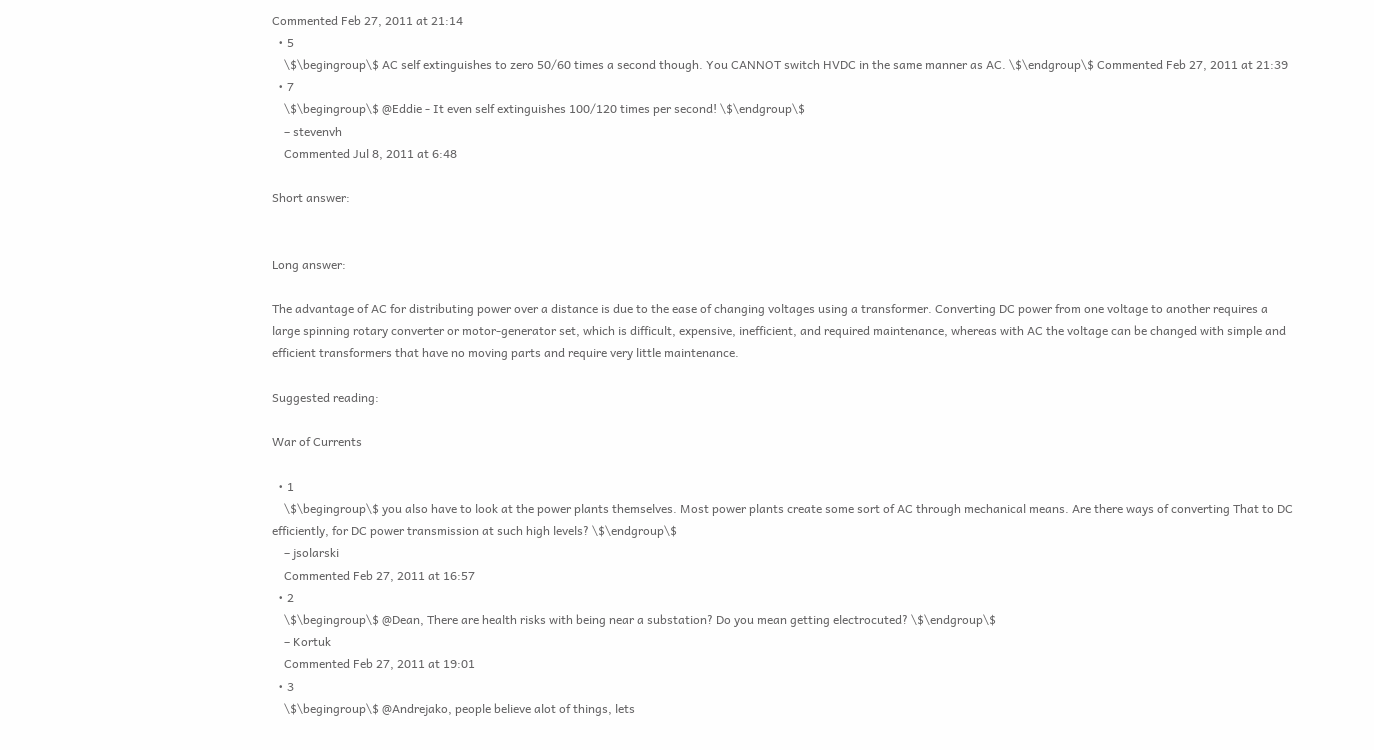Commented Feb 27, 2011 at 21:14
  • 5
    \$\begingroup\$ AC self extinguishes to zero 50/60 times a second though. You CANNOT switch HVDC in the same manner as AC. \$\endgroup\$ Commented Feb 27, 2011 at 21:39
  • 7
    \$\begingroup\$ @Eddie - It even self extinguishes 100/120 times per second! \$\endgroup\$
    – stevenvh
    Commented Jul 8, 2011 at 6:48

Short answer:


Long answer:

The advantage of AC for distributing power over a distance is due to the ease of changing voltages using a transformer. Converting DC power from one voltage to another requires a large spinning rotary converter or motor-generator set, which is difficult, expensive, inefficient, and required maintenance, whereas with AC the voltage can be changed with simple and efficient transformers that have no moving parts and require very little maintenance.

Suggested reading:

War of Currents

  • 1
    \$\begingroup\$ you also have to look at the power plants themselves. Most power plants create some sort of AC through mechanical means. Are there ways of converting That to DC efficiently, for DC power transmission at such high levels? \$\endgroup\$
    – jsolarski
    Commented Feb 27, 2011 at 16:57
  • 2
    \$\begingroup\$ @Dean, There are health risks with being near a substation? Do you mean getting electrocuted? \$\endgroup\$
    – Kortuk
    Commented Feb 27, 2011 at 19:01
  • 3
    \$\begingroup\$ @Andrejako, people believe alot of things, lets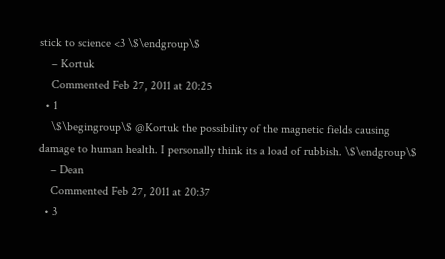stick to science <3 \$\endgroup\$
    – Kortuk
    Commented Feb 27, 2011 at 20:25
  • 1
    \$\begingroup\$ @Kortuk the possibility of the magnetic fields causing damage to human health. I personally think its a load of rubbish. \$\endgroup\$
    – Dean
    Commented Feb 27, 2011 at 20:37
  • 3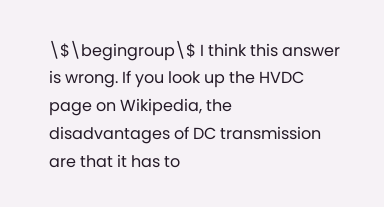\$\begingroup\$ I think this answer is wrong. If you look up the HVDC page on Wikipedia, the disadvantages of DC transmission are that it has to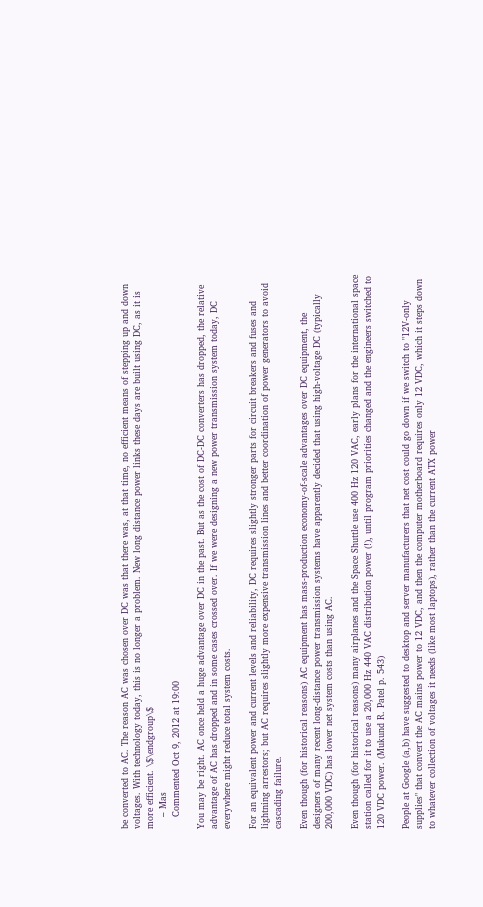be converted to AC. The reason AC was chosen over DC was that there was, at that time, no efficient means of stepping up and down voltages. With technology today, this is no longer a problem. New long distance power links these days are built using DC, as it is more efficient. \$\endgroup\$
    – Mas
    Commented Oct 9, 2012 at 19:00

You may be right. AC once held a huge advantage over DC in the past. But as the cost of DC-DC converters has dropped, the relative advantage of AC has dropped and in some cases crossed over. If we were designing a new power transmission system today, DC everywhere might reduce total system costs.

For an equivalent power and current levels and reliability, DC requires slightly stronger parts for circuit breakers and fuses and lightning arrestors; but AC requires slightly more expensive transmission lines and better coordination of power generators to avoid cascading failure.

Even though (for historical reasons) AC equipment has mass-production economy-of-scale advantages over DC equipment, the designers of many recent long-distance power transmission systems have apparently decided that using high-voltage DC (typically 200,000 VDC) has lower net system costs than using AC.

Even though (for historical reasons) many airplanes and the Space Shuttle use 400 Hz 120 VAC, early plans for the international space station called for it to use a 20,000 Hz 440 VAC distribution power (!), until program priorities changed and the engineers switched to 120 VDC power. (Mukund R. Patel p. 543)

People at Google (a,b) have suggested to desktop and server manufacturers that net cost could go down if we switch to "12V-only supplies" that convert the AC mains power to 12 VDC, and then the computer motherboard requires only 12 VDC, which it steps down to whatever collection of voltages it needs (like most laptops), rather than the current ATX power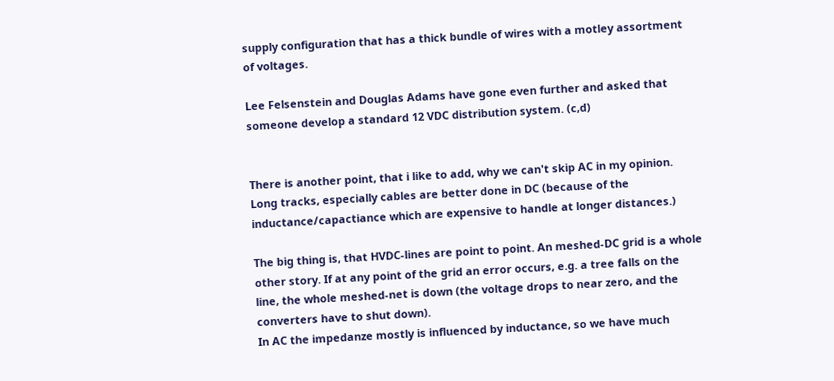supply configuration that has a thick bundle of wires with a motley assortment of voltages.

Lee Felsenstein and Douglas Adams have gone even further and asked that someone develop a standard 12 VDC distribution system. (c,d)


There is another point, that i like to add, why we can't skip AC in my opinion. Long tracks, especially cables are better done in DC (because of the inductance/capactiance which are expensive to handle at longer distances.)

The big thing is, that HVDC-lines are point to point. An meshed-DC grid is a whole other story. If at any point of the grid an error occurs, e.g. a tree falls on the line, the whole meshed-net is down (the voltage drops to near zero, and the converters have to shut down).
In AC the impedanze mostly is influenced by inductance, so we have much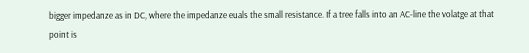bigger impedanze as in DC, where the impedanze euals the small resistance. If a tree falls into an AC-line the volatge at that point is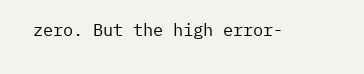zero. But the high error-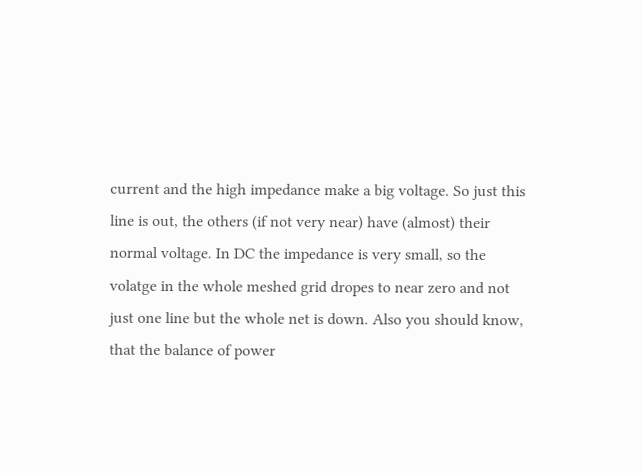current and the high impedance make a big voltage. So just this line is out, the others (if not very near) have (almost) their normal voltage. In DC the impedance is very small, so the volatge in the whole meshed grid dropes to near zero and not just one line but the whole net is down. Also you should know, that the balance of power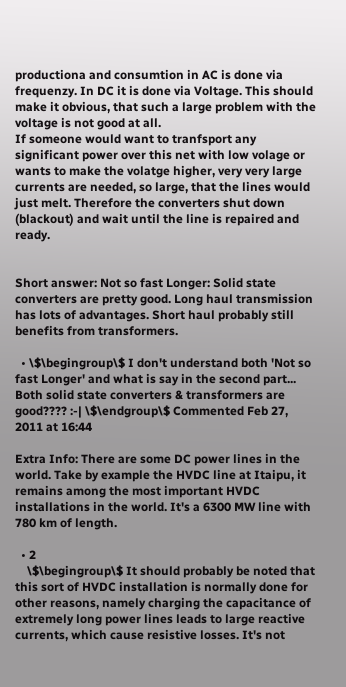productiona and consumtion in AC is done via frequenzy. In DC it is done via Voltage. This should make it obvious, that such a large problem with the voltage is not good at all.
If someone would want to tranfsport any significant power over this net with low volage or wants to make the volatge higher, very very large currents are needed, so large, that the lines would just melt. Therefore the converters shut down (blackout) and wait until the line is repaired and ready.


Short answer: Not so fast Longer: Solid state converters are pretty good. Long haul transmission has lots of advantages. Short haul probably still benefits from transformers.

  • \$\begingroup\$ I don't understand both 'Not so fast Longer' and what is say in the second part... Both solid state converters & transformers are good???? :-| \$\endgroup\$ Commented Feb 27, 2011 at 16:44

Extra Info: There are some DC power lines in the world. Take by example the HVDC line at Itaipu, it remains among the most important HVDC installations in the world. It's a 6300 MW line with 780 km of length.

  • 2
    \$\begingroup\$ It should probably be noted that this sort of HVDC installation is normally done for other reasons, namely charging the capacitance of extremely long power lines leads to large reactive currents, which cause resistive losses. It's not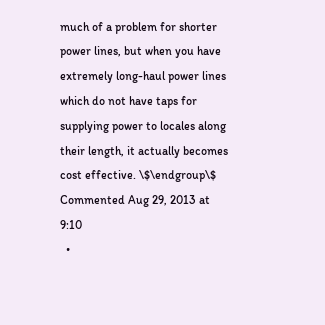much of a problem for shorter power lines, but when you have extremely long-haul power lines which do not have taps for supplying power to locales along their length, it actually becomes cost effective. \$\endgroup\$ Commented Aug 29, 2013 at 9:10
  •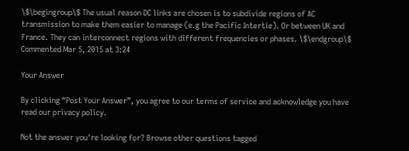\$\begingroup\$ The usual reason DC links are chosen is to subdivide regions of AC transmission to make them easier to manage (e.g the Pacific Intertie). Or between UK and France. They can interconnect regions with different frequencies or phases. \$\endgroup\$ Commented Mar 5, 2015 at 3:24

Your Answer

By clicking “Post Your Answer”, you agree to our terms of service and acknowledge you have read our privacy policy.

Not the answer you're looking for? Browse other questions tagged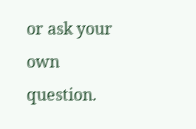or ask your own question.